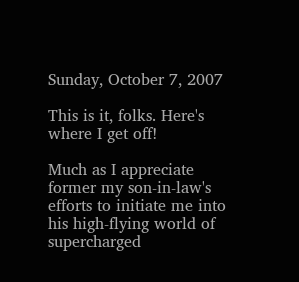Sunday, October 7, 2007

This is it, folks. Here's where I get off!

Much as I appreciate former my son-in-law's efforts to initiate me into his high-flying world of supercharged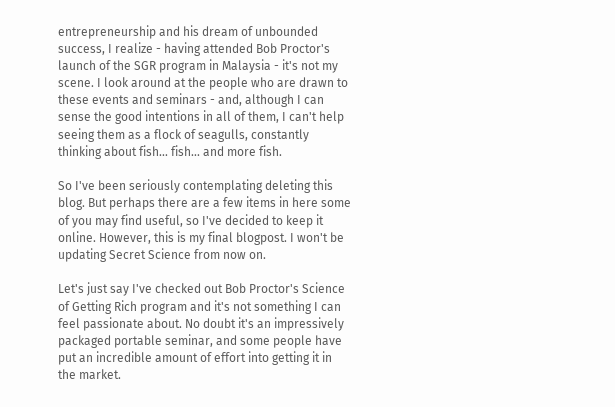entrepreneurship and his dream of unbounded success, I realize - having attended Bob Proctor's launch of the SGR program in Malaysia - it's not my scene. I look around at the people who are drawn to these events and seminars - and, although I can sense the good intentions in all of them, I can't help seeing them as a flock of seagulls, constantly thinking about fish... fish... and more fish.

So I've been seriously contemplating deleting this blog. But perhaps there are a few items in here some of you may find useful, so I've decided to keep it online. However, this is my final blogpost. I won't be updating Secret Science from now on.

Let's just say I've checked out Bob Proctor's Science of Getting Rich program and it's not something I can feel passionate about. No doubt it's an impressively packaged portable seminar, and some people have put an incredible amount of effort into getting it in the market.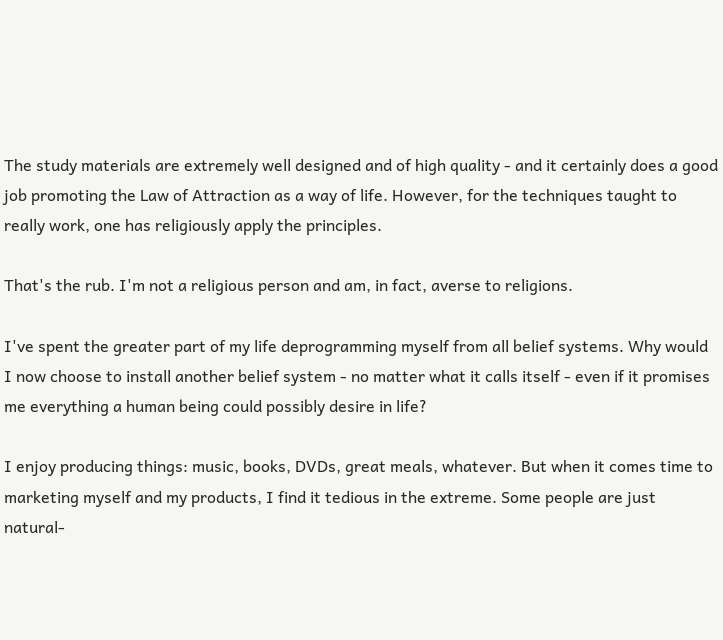The study materials are extremely well designed and of high quality - and it certainly does a good job promoting the Law of Attraction as a way of life. However, for the techniques taught to really work, one has religiously apply the principles.

That's the rub. I'm not a religious person and am, in fact, averse to religions.

I've spent the greater part of my life deprogramming myself from all belief systems. Why would I now choose to install another belief system - no matter what it calls itself - even if it promises me everything a human being could possibly desire in life?

I enjoy producing things: music, books, DVDs, great meals, whatever. But when it comes time to marketing myself and my products, I find it tedious in the extreme. Some people are just natural-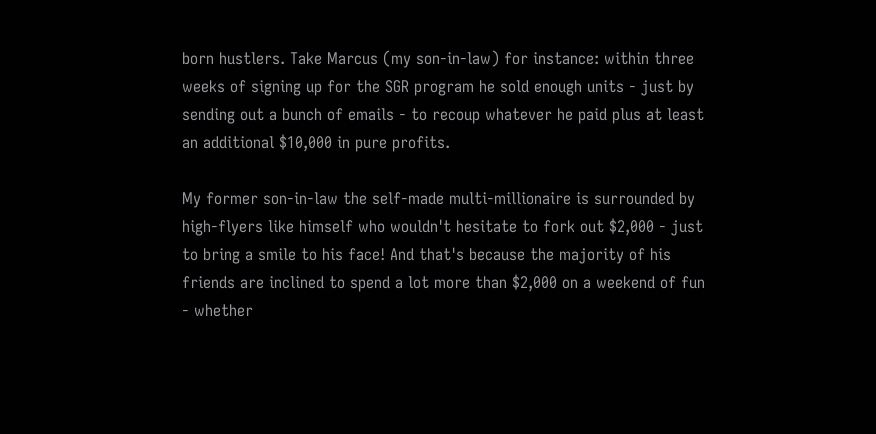born hustlers. Take Marcus (my son-in-law) for instance: within three weeks of signing up for the SGR program he sold enough units - just by sending out a bunch of emails - to recoup whatever he paid plus at least an additional $10,000 in pure profits.

My former son-in-law the self-made multi-millionaire is surrounded by high-flyers like himself who wouldn't hesitate to fork out $2,000 - just to bring a smile to his face! And that's because the majority of his friends are inclined to spend a lot more than $2,000 on a weekend of fun - whether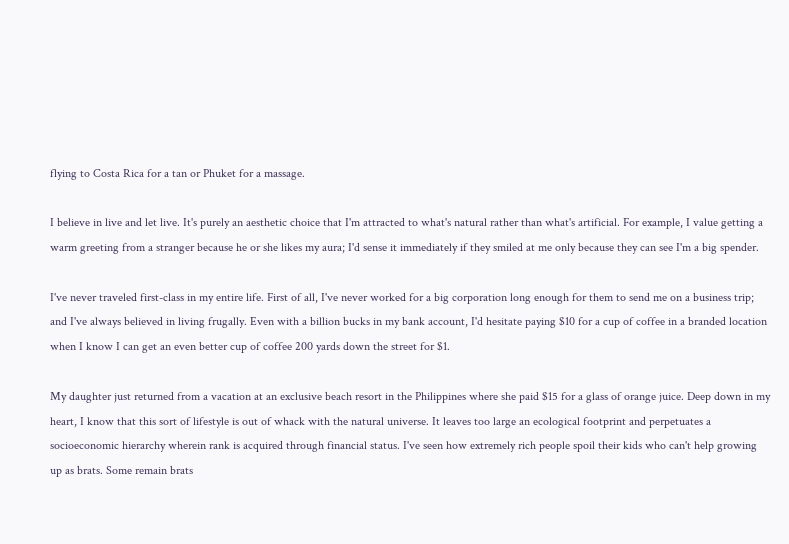flying to Costa Rica for a tan or Phuket for a massage.

I believe in live and let live. It's purely an aesthetic choice that I'm attracted to what's natural rather than what's artificial. For example, I value getting a warm greeting from a stranger because he or she likes my aura; I'd sense it immediately if they smiled at me only because they can see I'm a big spender.

I've never traveled first-class in my entire life. First of all, I've never worked for a big corporation long enough for them to send me on a business trip; and I've always believed in living frugally. Even with a billion bucks in my bank account, I'd hesitate paying $10 for a cup of coffee in a branded location when I know I can get an even better cup of coffee 200 yards down the street for $1.

My daughter just returned from a vacation at an exclusive beach resort in the Philippines where she paid $15 for a glass of orange juice. Deep down in my heart, I know that this sort of lifestyle is out of whack with the natural universe. It leaves too large an ecological footprint and perpetuates a socioeconomic hierarchy wherein rank is acquired through financial status. I've seen how extremely rich people spoil their kids who can't help growing up as brats. Some remain brats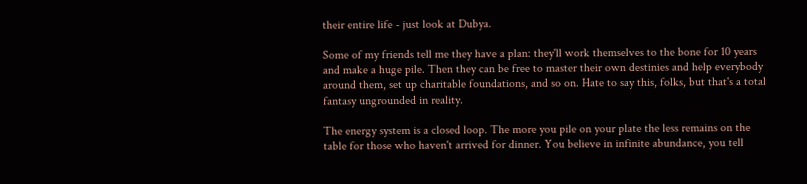their entire life - just look at Dubya.

Some of my friends tell me they have a plan: they'll work themselves to the bone for 10 years and make a huge pile. Then they can be free to master their own destinies and help everybody around them, set up charitable foundations, and so on. Hate to say this, folks, but that's a total fantasy ungrounded in reality.

The energy system is a closed loop. The more you pile on your plate the less remains on the table for those who haven't arrived for dinner. You believe in infinite abundance, you tell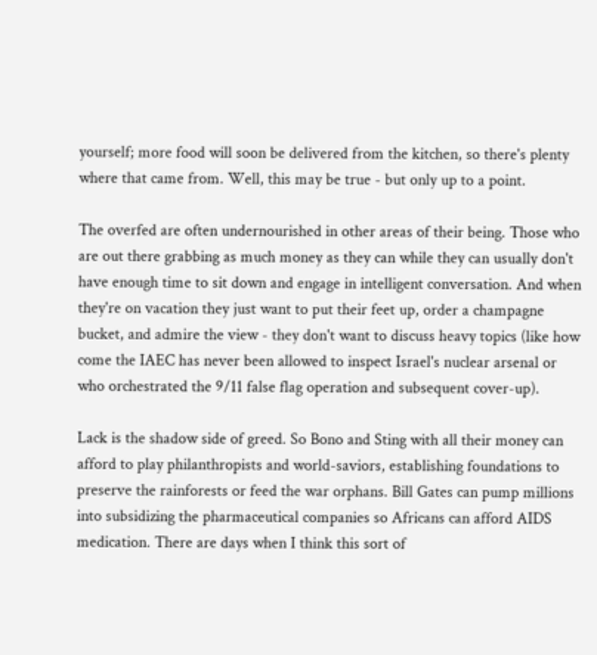yourself; more food will soon be delivered from the kitchen, so there's plenty where that came from. Well, this may be true - but only up to a point.

The overfed are often undernourished in other areas of their being. Those who are out there grabbing as much money as they can while they can usually don't have enough time to sit down and engage in intelligent conversation. And when they're on vacation they just want to put their feet up, order a champagne bucket, and admire the view - they don't want to discuss heavy topics (like how come the IAEC has never been allowed to inspect Israel's nuclear arsenal or who orchestrated the 9/11 false flag operation and subsequent cover-up).

Lack is the shadow side of greed. So Bono and Sting with all their money can afford to play philanthropists and world-saviors, establishing foundations to preserve the rainforests or feed the war orphans. Bill Gates can pump millions into subsidizing the pharmaceutical companies so Africans can afford AIDS medication. There are days when I think this sort of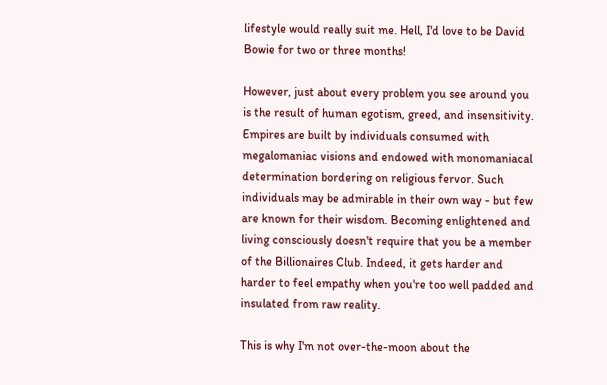lifestyle would really suit me. Hell, I'd love to be David Bowie for two or three months!

However, just about every problem you see around you is the result of human egotism, greed, and insensitivity. Empires are built by individuals consumed with megalomaniac visions and endowed with monomaniacal determination bordering on religious fervor. Such individuals may be admirable in their own way - but few are known for their wisdom. Becoming enlightened and living consciously doesn't require that you be a member of the Billionaires Club. Indeed, it gets harder and harder to feel empathy when you're too well padded and insulated from raw reality.

This is why I'm not over-the-moon about the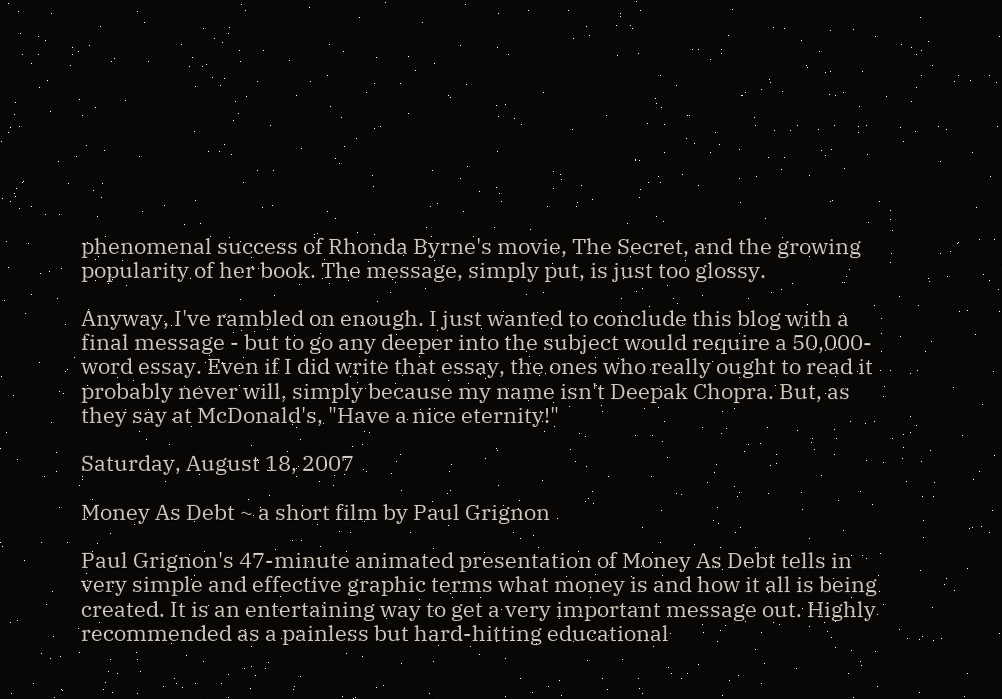phenomenal success of Rhonda Byrne's movie, The Secret, and the growing popularity of her book. The message, simply put, is just too glossy.

Anyway, I've rambled on enough. I just wanted to conclude this blog with a final message - but to go any deeper into the subject would require a 50,000-word essay. Even if I did write that essay, the ones who really ought to read it probably never will, simply because my name isn't Deepak Chopra. But, as they say at McDonald's, "Have a nice eternity!"

Saturday, August 18, 2007

Money As Debt ~ a short film by Paul Grignon

Paul Grignon's 47-minute animated presentation of Money As Debt tells in very simple and effective graphic terms what money is and how it all is being created. It is an entertaining way to get a very important message out. Highly recommended as a painless but hard-hitting educational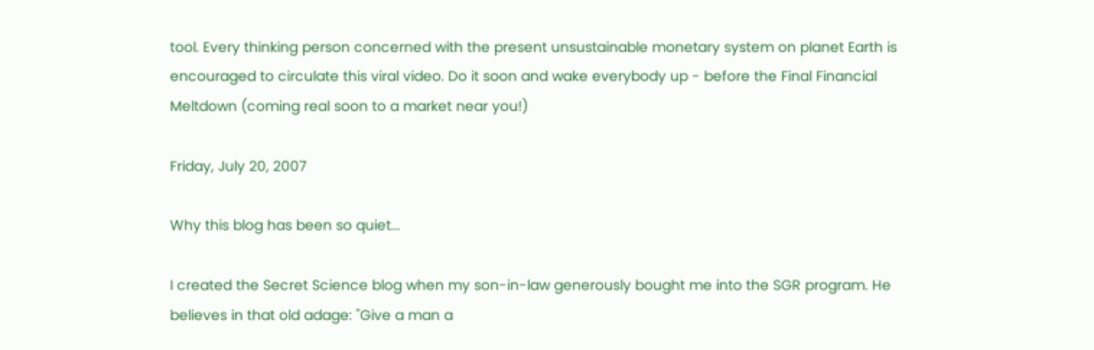tool. Every thinking person concerned with the present unsustainable monetary system on planet Earth is encouraged to circulate this viral video. Do it soon and wake everybody up - before the Final Financial Meltdown (coming real soon to a market near you!)

Friday, July 20, 2007

Why this blog has been so quiet...

I created the Secret Science blog when my son-in-law generously bought me into the SGR program. He believes in that old adage: "Give a man a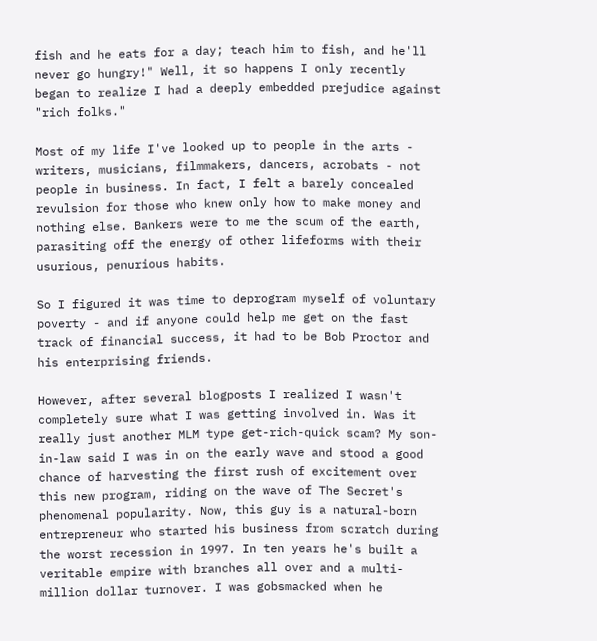fish and he eats for a day; teach him to fish, and he'll never go hungry!" Well, it so happens I only recently began to realize I had a deeply embedded prejudice against "rich folks."

Most of my life I've looked up to people in the arts - writers, musicians, filmmakers, dancers, acrobats - not people in business. In fact, I felt a barely concealed revulsion for those who knew only how to make money and nothing else. Bankers were to me the scum of the earth, parasiting off the energy of other lifeforms with their usurious, penurious habits.

So I figured it was time to deprogram myself of voluntary poverty - and if anyone could help me get on the fast track of financial success, it had to be Bob Proctor and his enterprising friends.

However, after several blogposts I realized I wasn't completely sure what I was getting involved in. Was it really just another MLM type get-rich-quick scam? My son-in-law said I was in on the early wave and stood a good chance of harvesting the first rush of excitement over this new program, riding on the wave of The Secret's phenomenal popularity. Now, this guy is a natural-born entrepreneur who started his business from scratch during the worst recession in 1997. In ten years he's built a veritable empire with branches all over and a multi-million dollar turnover. I was gobsmacked when he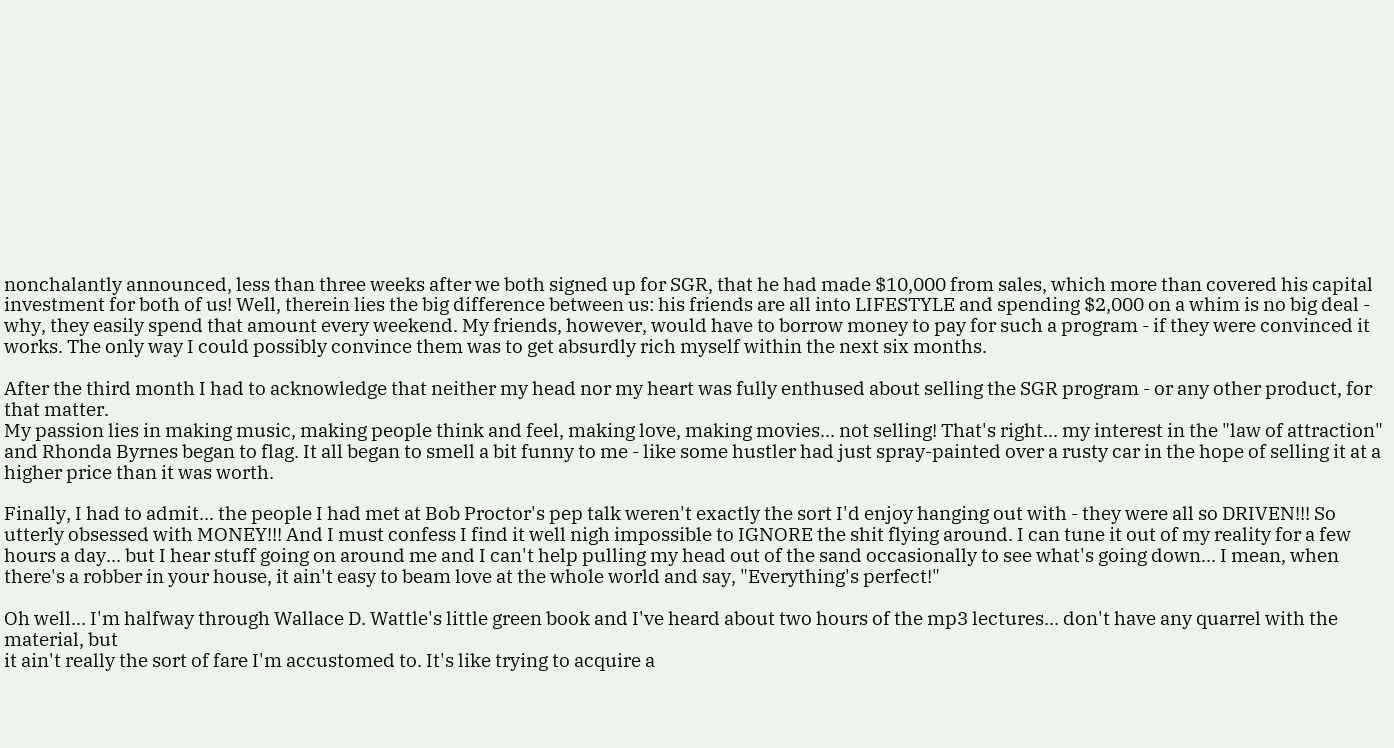nonchalantly announced, less than three weeks after we both signed up for SGR, that he had made $10,000 from sales, which more than covered his capital investment for both of us! Well, therein lies the big difference between us: his friends are all into LIFESTYLE and spending $2,000 on a whim is no big deal - why, they easily spend that amount every weekend. My friends, however, would have to borrow money to pay for such a program - if they were convinced it works. The only way I could possibly convince them was to get absurdly rich myself within the next six months.

After the third month I had to acknowledge that neither my head nor my heart was fully enthused about selling the SGR program - or any other product, for that matter.
My passion lies in making music, making people think and feel, making love, making movies... not selling! That's right... my interest in the "law of attraction" and Rhonda Byrnes began to flag. It all began to smell a bit funny to me - like some hustler had just spray-painted over a rusty car in the hope of selling it at a higher price than it was worth.

Finally, I had to admit... the people I had met at Bob Proctor's pep talk weren't exactly the sort I'd enjoy hanging out with - they were all so DRIVEN!!! So utterly obsessed with MONEY!!! And I must confess I find it well nigh impossible to IGNORE the shit flying around. I can tune it out of my reality for a few hours a day... but I hear stuff going on around me and I can't help pulling my head out of the sand occasionally to see what's going down... I mean, when there's a robber in your house, it ain't easy to beam love at the whole world and say, "Everything's perfect!"

Oh well... I'm halfway through Wallace D. Wattle's little green book and I've heard about two hours of the mp3 lectures... don't have any quarrel with the material, but
it ain't really the sort of fare I'm accustomed to. It's like trying to acquire a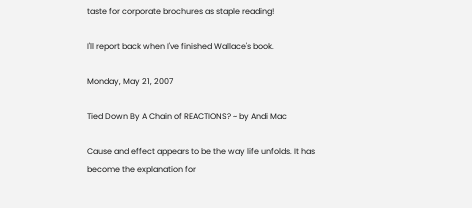taste for corporate brochures as staple reading!

I'll report back when I've finished Wallace's book.

Monday, May 21, 2007

Tied Down By A Chain of REACTIONS? ~ by Andi Mac

Cause and effect appears to be the way life unfolds. It has become the explanation for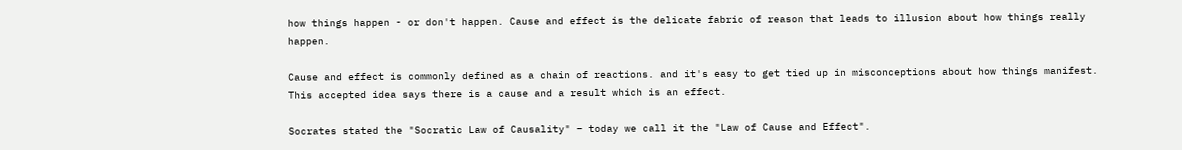how things happen - or don't happen. Cause and effect is the delicate fabric of reason that leads to illusion about how things really happen.

Cause and effect is commonly defined as a chain of reactions. and it's easy to get tied up in misconceptions about how things manifest. This accepted idea says there is a cause and a result which is an effect.

Socrates stated the "Socratic Law of Causality" – today we call it the "Law of Cause and Effect".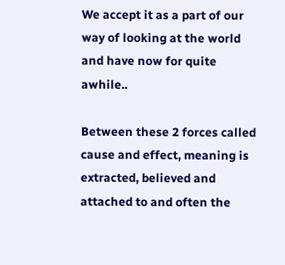We accept it as a part of our way of looking at the world and have now for quite awhile..

Between these 2 forces called cause and effect, meaning is extracted, believed and attached to and often the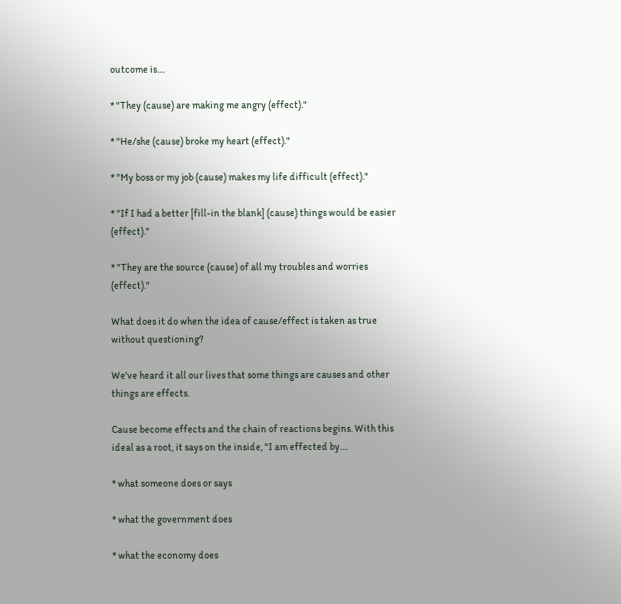outcome is....

* "They (cause) are making me angry (effect)."

* "He/she (cause) broke my heart (effect)."

* "My boss or my job (cause) makes my life difficult (effect)."

* "If I had a better [fill-in the blank] (cause) things would be easier (effect)."

* "They are the source (cause) of all my troubles and worries (effect)."

What does it do when the idea of cause/effect is taken as true without questioning?

We've heard it all our lives that some things are causes and other things are effects.

Cause become effects and the chain of reactions begins. With this ideal as a root, it says on the inside, "I am effected by....

* what someone does or says

* what the government does

* what the economy does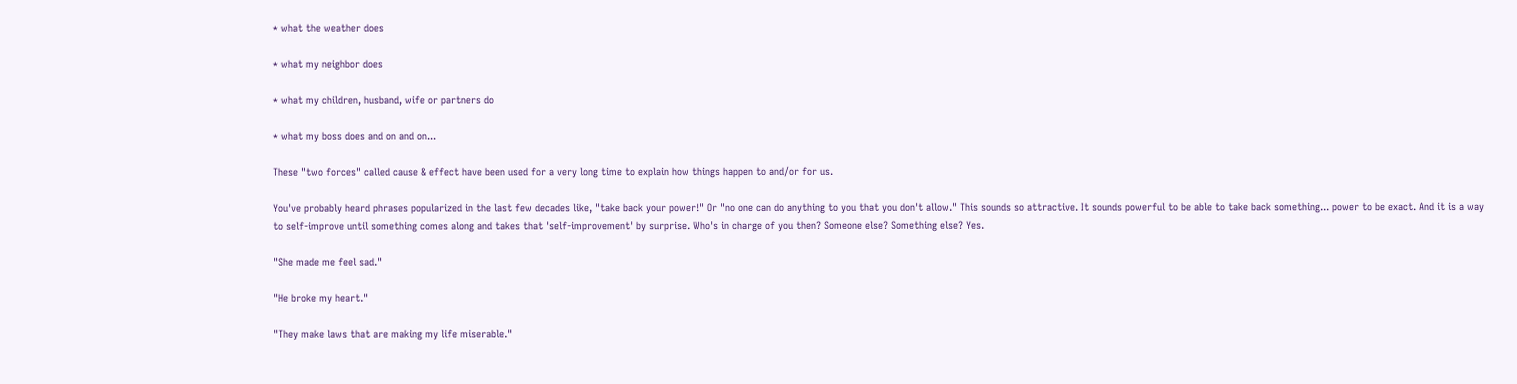* what the weather does

* what my neighbor does

* what my children, husband, wife or partners do

* what my boss does and on and on...

These "two forces" called cause & effect have been used for a very long time to explain how things happen to and/or for us.

You've probably heard phrases popularized in the last few decades like, "take back your power!" Or "no one can do anything to you that you don't allow." This sounds so attractive. It sounds powerful to be able to take back something... power to be exact. And it is a way to self-improve until something comes along and takes that 'self-improvement' by surprise. Who's in charge of you then? Someone else? Something else? Yes.

"She made me feel sad."

"He broke my heart."

"They make laws that are making my life miserable."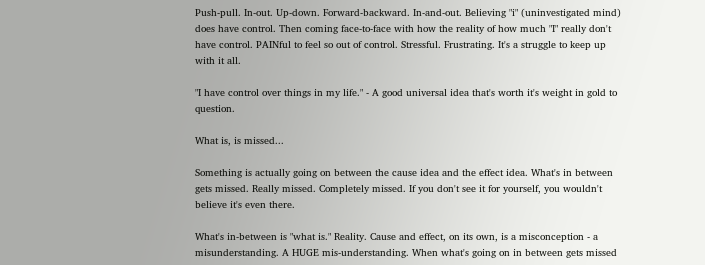Push-pull. In-out. Up-down. Forward-backward. In-and-out. Believing "i" (uninvestigated mind) does have control. Then coming face-to-face with how the reality of how much "I" really don't have control. PAINful to feel so out of control. Stressful. Frustrating. It's a struggle to keep up with it all.

"I have control over things in my life." - A good universal idea that's worth it's weight in gold to question.

What is, is missed...

Something is actually going on between the cause idea and the effect idea. What's in between gets missed. Really missed. Completely missed. If you don't see it for yourself, you wouldn't believe it's even there.

What's in-between is "what is." Reality. Cause and effect, on its own, is a misconception - a misunderstanding. A HUGE mis-understanding. When what's going on in between gets missed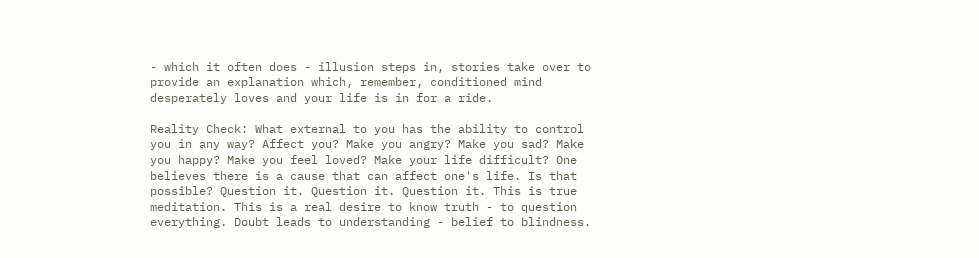- which it often does - illusion steps in, stories take over to provide an explanation which, remember, conditioned mind desperately loves and your life is in for a ride.

Reality Check: What external to you has the ability to control you in any way? Affect you? Make you angry? Make you sad? Make you happy? Make you feel loved? Make your life difficult? One believes there is a cause that can affect one's life. Is that possible? Question it. Question it. Question it. This is true meditation. This is a real desire to know truth - to question everything. Doubt leads to understanding - belief to blindness.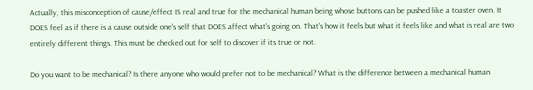Actually, this misconception of cause/effect IS real and true for the mechanical human being whose buttons can be pushed like a toaster oven. It DOES feel as if there is a cause outside one's self that DOES affect what's going on. That's how it feels but what it feels like and what is real are two entirely different things. This must be checked out for self to discover if its true or not.

Do you want to be mechanical? Is there anyone who would prefer not to be mechanical? What is the difference between a mechanical human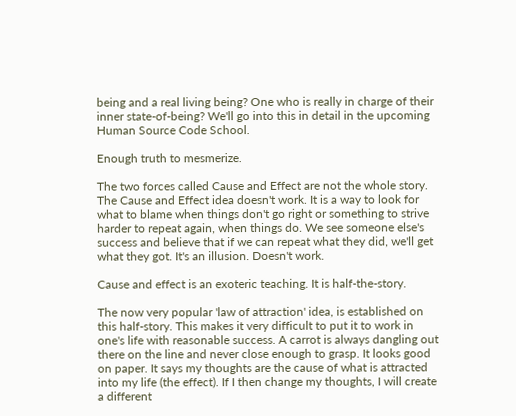being and a real living being? One who is really in charge of their inner state-of-being? We'll go into this in detail in the upcoming Human Source Code School.

Enough truth to mesmerize.

The two forces called Cause and Effect are not the whole story. The Cause and Effect idea doesn't work. It is a way to look for what to blame when things don't go right or something to strive harder to repeat again, when things do. We see someone else's success and believe that if we can repeat what they did, we'll get what they got. It's an illusion. Doesn't work.

Cause and effect is an exoteric teaching. It is half-the-story.

The now very popular 'law of attraction' idea, is established on this half-story. This makes it very difficult to put it to work in one's life with reasonable success. A carrot is always dangling out there on the line and never close enough to grasp. It looks good on paper. It says my thoughts are the cause of what is attracted into my life (the effect). If I then change my thoughts, I will create a different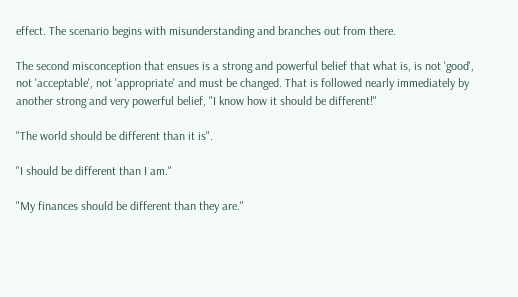effect. The scenario begins with misunderstanding and branches out from there.

The second misconception that ensues is a strong and powerful belief that what is, is not 'good', not 'acceptable', not 'appropriate' and must be changed. That is followed nearly immediately by another strong and very powerful belief, "I know how it should be different!"

"The world should be different than it is".

"I should be different than I am."

"My finances should be different than they are."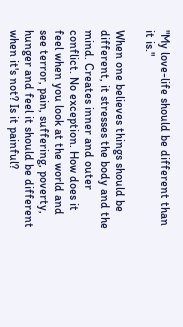"My love-life should be different than it is."

When one believes things should be different, it stresses the body and the mind. Creates inner and outer conflict. No exception. How does it feel when you look at the world and see terror, pain, suffering, poverty, hunger and feel it should be different when it's not? Is it painful?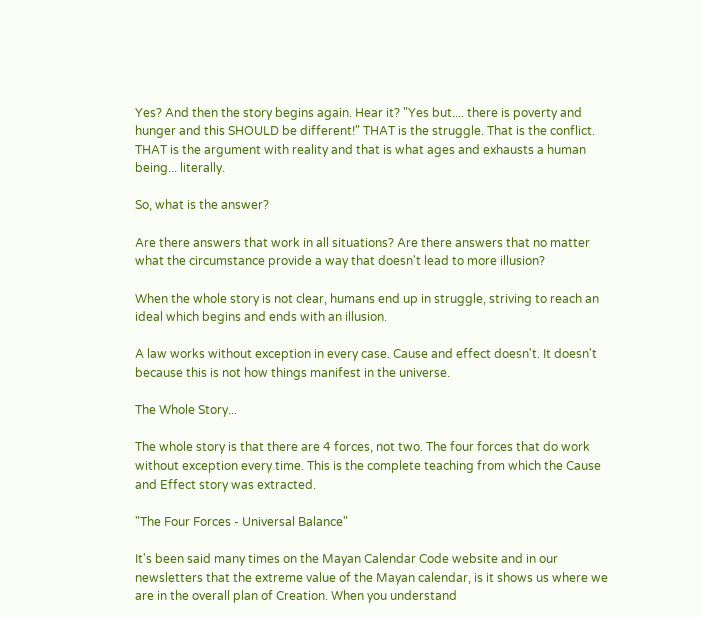Yes? And then the story begins again. Hear it? "Yes but.... there is poverty and hunger and this SHOULD be different!" THAT is the struggle. That is the conflict. THAT is the argument with reality and that is what ages and exhausts a human being... literally.

So, what is the answer?

Are there answers that work in all situations? Are there answers that no matter what the circumstance provide a way that doesn't lead to more illusion?

When the whole story is not clear, humans end up in struggle, striving to reach an ideal which begins and ends with an illusion.

A law works without exception in every case. Cause and effect doesn't. It doesn't because this is not how things manifest in the universe.

The Whole Story...

The whole story is that there are 4 forces, not two. The four forces that do work without exception every time. This is the complete teaching from which the Cause and Effect story was extracted.

"The Four Forces - Universal Balance"

It's been said many times on the Mayan Calendar Code website and in our newsletters that the extreme value of the Mayan calendar, is it shows us where we are in the overall plan of Creation. When you understand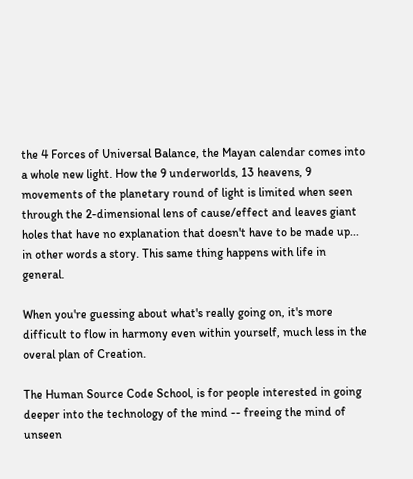the 4 Forces of Universal Balance, the Mayan calendar comes into a whole new light. How the 9 underworlds, 13 heavens, 9 movements of the planetary round of light is limited when seen through the 2-dimensional lens of cause/effect and leaves giant holes that have no explanation that doesn't have to be made up... in other words a story. This same thing happens with life in general.

When you're guessing about what's really going on, it's more difficult to flow in harmony even within yourself, much less in the overal plan of Creation.

The Human Source Code School, is for people interested in going deeper into the technology of the mind -- freeing the mind of unseen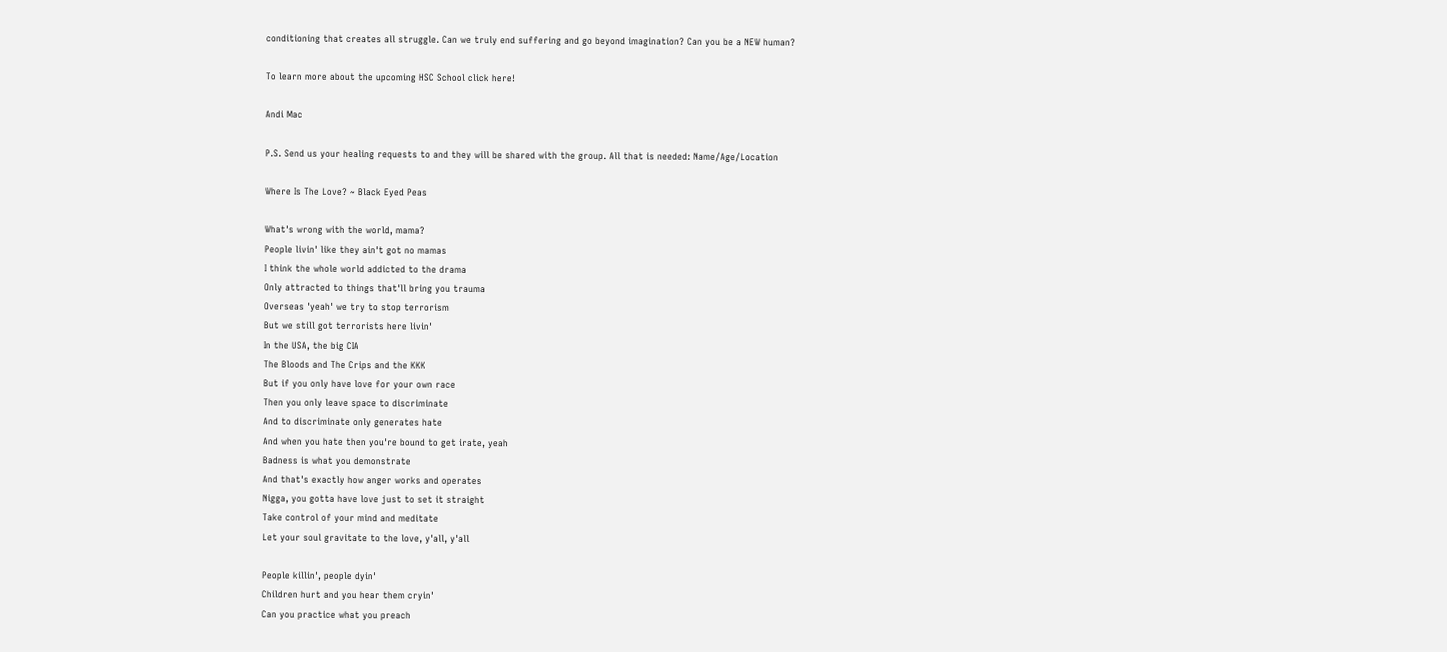conditioning that creates all struggle. Can we truly end suffering and go beyond imagination? Can you be a NEW human?

To learn more about the upcoming HSC School click here!

Andi Mac

P.S. Send us your healing requests to and they will be shared with the group. All that is needed: Name/Age/Location

Where Is The Love? ~ Black Eyed Peas

What's wrong with the world, mama?
People livin' like they ain't got no mamas
I think the whole world addicted to the drama
Only attracted to things that'll bring you trauma
Overseas 'yeah' we try to stop terrorism
But we still got terrorists here livin'
In the USA, the big CIA
The Bloods and The Crips and the KKK
But if you only have love for your own race
Then you only leave space to discriminate
And to discriminate only generates hate
And when you hate then you're bound to get irate, yeah
Badness is what you demonstrate
And that's exactly how anger works and operates
Nigga, you gotta have love just to set it straight
Take control of your mind and meditate
Let your soul gravitate to the love, y'all, y'all

People killin', people dyin'
Children hurt and you hear them cryin'
Can you practice what you preach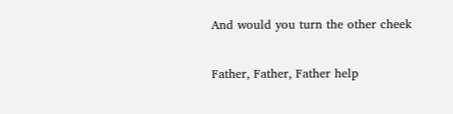And would you turn the other cheek

Father, Father, Father help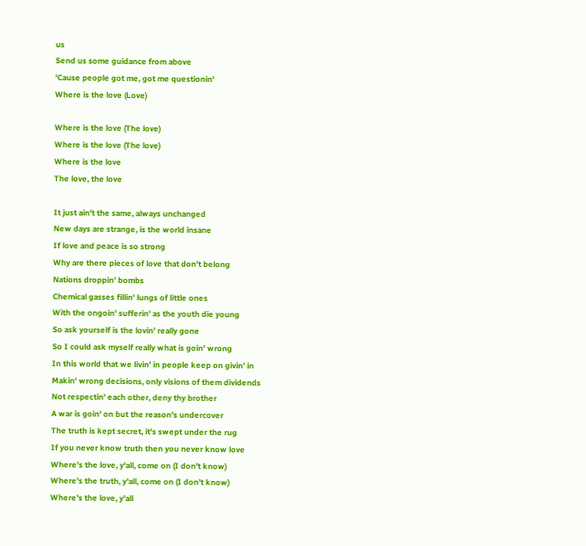us
Send us some guidance from above
'Cause people got me, got me questionin'
Where is the love (Love)

Where is the love (The love)
Where is the love (The love)
Where is the love
The love, the love

It just ain't the same, always unchanged
New days are strange, is the world insane
If love and peace is so strong
Why are there pieces of love that don't belong
Nations droppin' bombs
Chemical gasses fillin' lungs of little ones
With the ongoin' sufferin' as the youth die young
So ask yourself is the lovin' really gone
So I could ask myself really what is goin' wrong
In this world that we livin' in people keep on givin' in
Makin' wrong decisions, only visions of them dividends
Not respectin' each other, deny thy brother
A war is goin' on but the reason's undercover
The truth is kept secret, it's swept under the rug
If you never know truth then you never know love
Where's the love, y'all, come on (I don't know)
Where's the truth, y'all, come on (I don't know)
Where's the love, y'all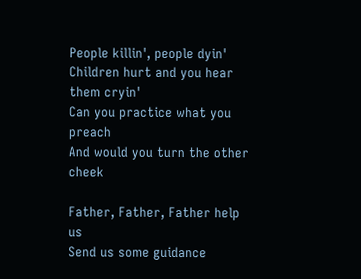People killin', people dyin'
Children hurt and you hear them cryin'
Can you practice what you preach
And would you turn the other cheek

Father, Father, Father help us
Send us some guidance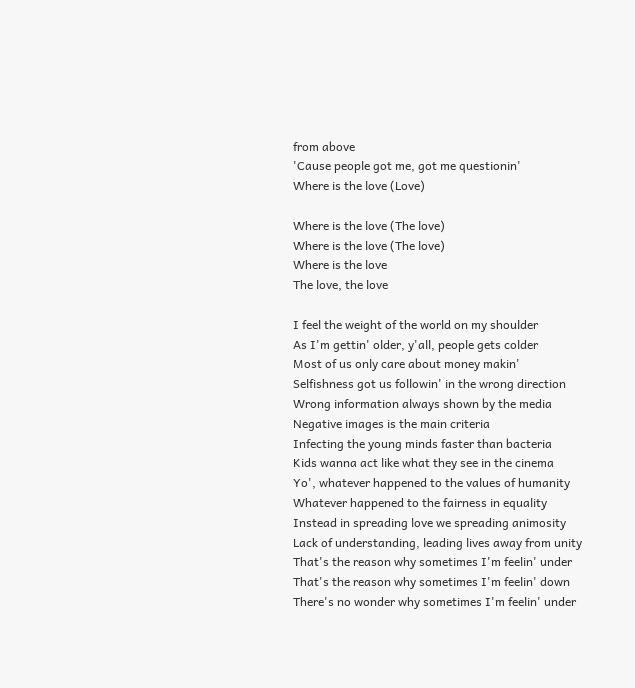from above
'Cause people got me, got me questionin'
Where is the love (Love)

Where is the love (The love)
Where is the love (The love)
Where is the love
The love, the love

I feel the weight of the world on my shoulder
As I'm gettin' older, y'all, people gets colder
Most of us only care about money makin'
Selfishness got us followin' in the wrong direction
Wrong information always shown by the media
Negative images is the main criteria
Infecting the young minds faster than bacteria
Kids wanna act like what they see in the cinema
Yo', whatever happened to the values of humanity
Whatever happened to the fairness in equality
Instead in spreading love we spreading animosity
Lack of understanding, leading lives away from unity
That's the reason why sometimes I'm feelin' under
That's the reason why sometimes I'm feelin' down
There's no wonder why sometimes I'm feelin' under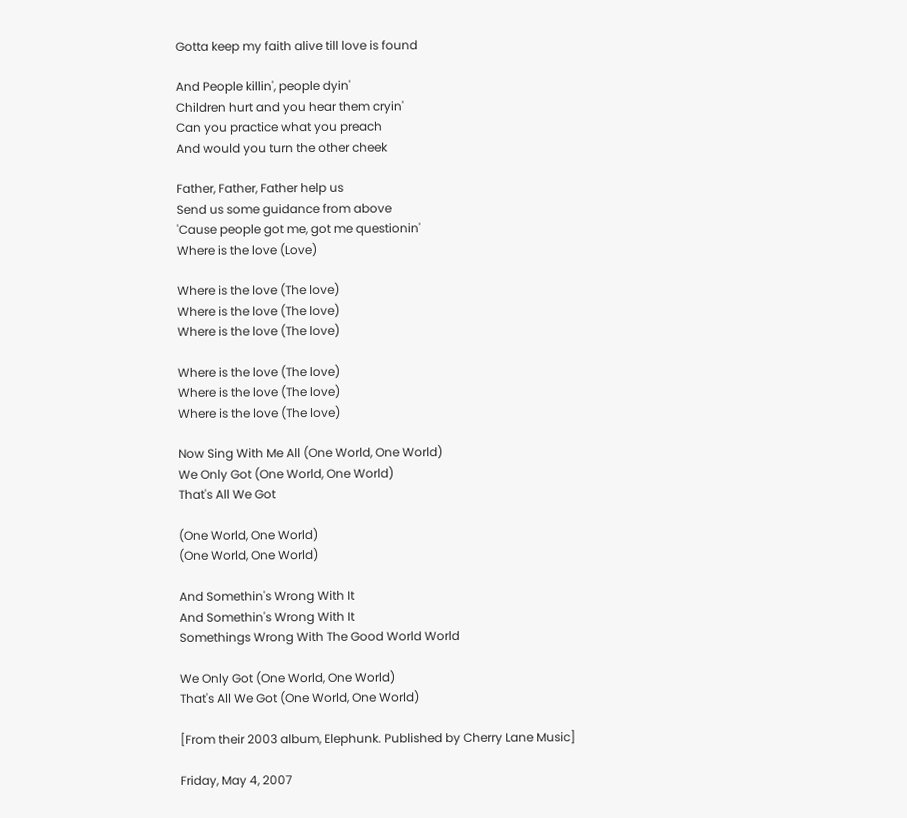Gotta keep my faith alive till love is found

And People killin', people dyin'
Children hurt and you hear them cryin'
Can you practice what you preach
And would you turn the other cheek

Father, Father, Father help us
Send us some guidance from above
'Cause people got me, got me questionin'
Where is the love (Love)

Where is the love (The love)
Where is the love (The love)
Where is the love (The love)

Where is the love (The love)
Where is the love (The love)
Where is the love (The love)

Now Sing With Me All (One World, One World)
We Only Got (One World, One World)
That's All We Got

(One World, One World)
(One World, One World)

And Somethin's Wrong With It
And Somethin's Wrong With It
Somethings Wrong With The Good World World

We Only Got (One World, One World)
That's All We Got (One World, One World)

[From their 2003 album, Elephunk. Published by Cherry Lane Music]

Friday, May 4, 2007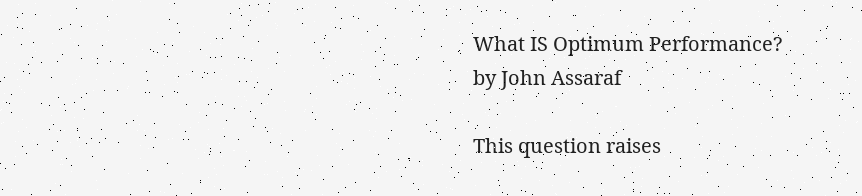What IS Optimum Performance?
by John Assaraf

This question raises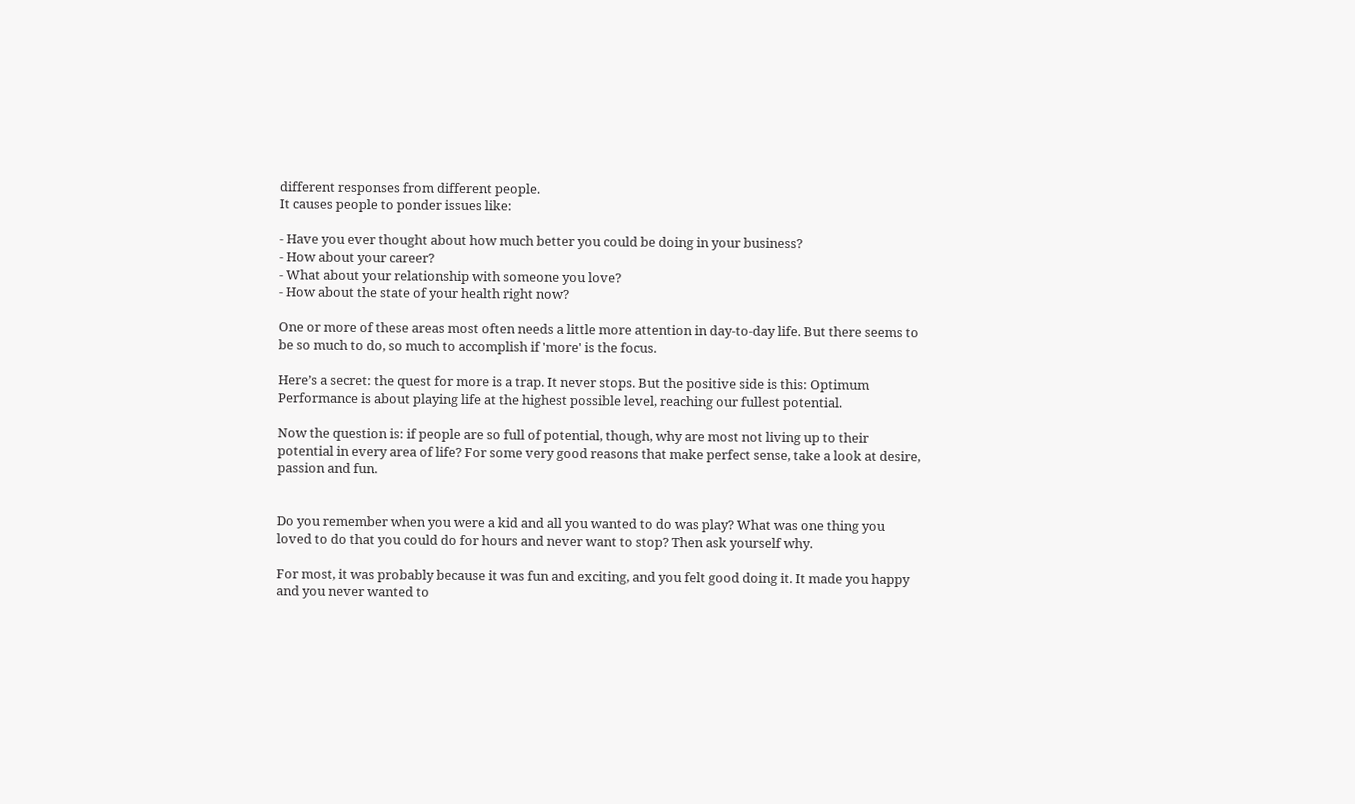different responses from different people.
It causes people to ponder issues like:

- Have you ever thought about how much better you could be doing in your business?
- How about your career?
- What about your relationship with someone you love?
- How about the state of your health right now?

One or more of these areas most often needs a little more attention in day-to-day life. But there seems to be so much to do, so much to accomplish if 'more' is the focus.

Here’s a secret: the quest for more is a trap. It never stops. But the positive side is this: Optimum Performance is about playing life at the highest possible level, reaching our fullest potential.

Now the question is: if people are so full of potential, though, why are most not living up to their potential in every area of life? For some very good reasons that make perfect sense, take a look at desire, passion and fun.


Do you remember when you were a kid and all you wanted to do was play? What was one thing you loved to do that you could do for hours and never want to stop? Then ask yourself why.

For most, it was probably because it was fun and exciting, and you felt good doing it. It made you happy and you never wanted to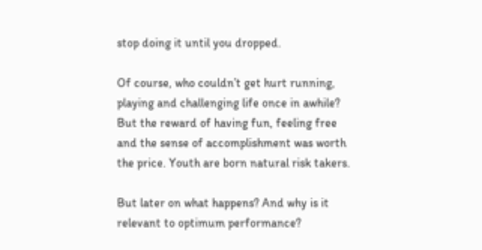stop doing it until you dropped.

Of course, who couldn’t get hurt running, playing and challenging life once in awhile? But the reward of having fun, feeling free and the sense of accomplishment was worth the price. Youth are born natural risk takers.

But later on what happens? And why is it relevant to optimum performance?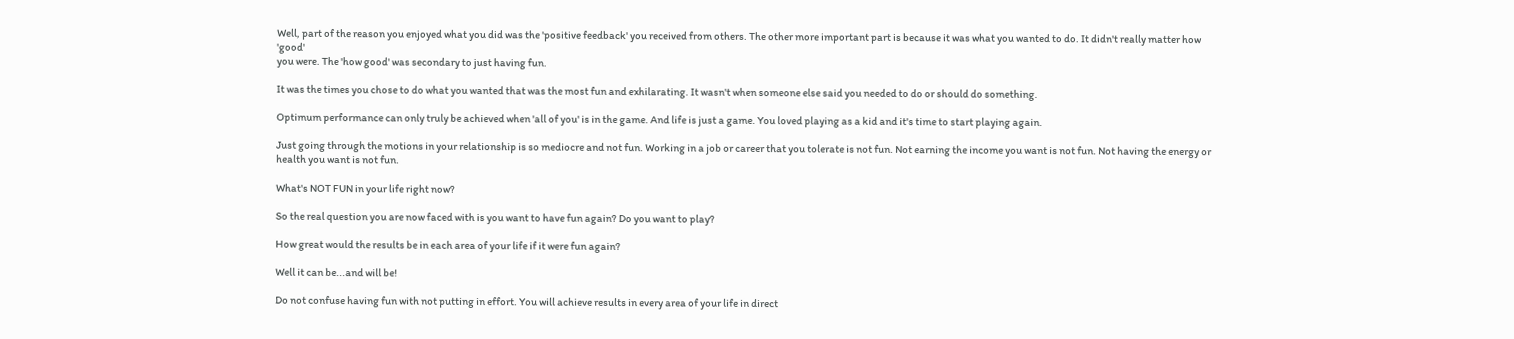Well, part of the reason you enjoyed what you did was the 'positive feedback' you received from others. The other more important part is because it was what you wanted to do. It didn't really matter how 'good'
you were. The 'how good' was secondary to just having fun.

It was the times you chose to do what you wanted that was the most fun and exhilarating. It wasn't when someone else said you needed to do or should do something.

Optimum performance can only truly be achieved when 'all of you' is in the game. And life is just a game. You loved playing as a kid and it's time to start playing again.

Just going through the motions in your relationship is so mediocre and not fun. Working in a job or career that you tolerate is not fun. Not earning the income you want is not fun. Not having the energy or health you want is not fun.

What's NOT FUN in your life right now?

So the real question you are now faced with is you want to have fun again? Do you want to play?

How great would the results be in each area of your life if it were fun again?

Well it can be...and will be!

Do not confuse having fun with not putting in effort. You will achieve results in every area of your life in direct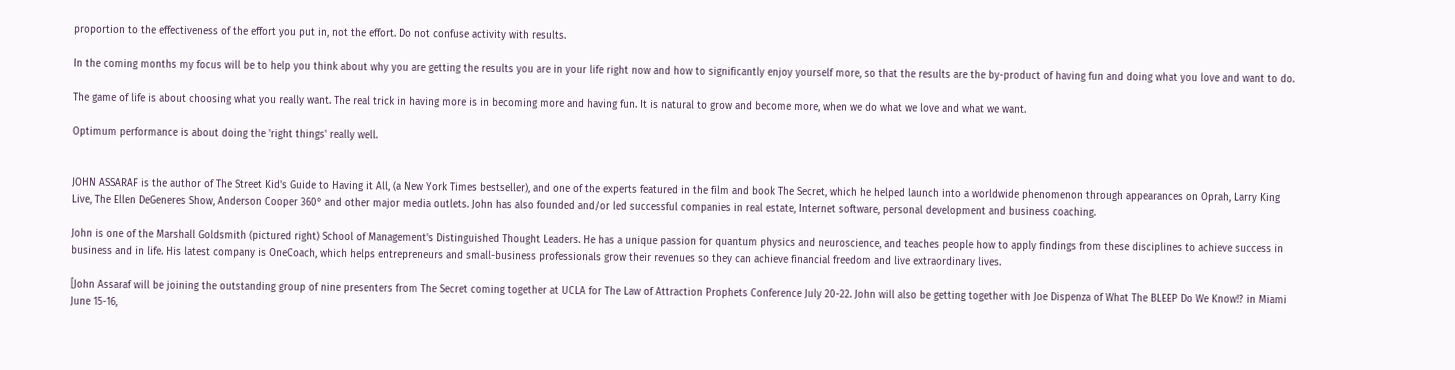proportion to the effectiveness of the effort you put in, not the effort. Do not confuse activity with results.

In the coming months my focus will be to help you think about why you are getting the results you are in your life right now and how to significantly enjoy yourself more, so that the results are the by-product of having fun and doing what you love and want to do.

The game of life is about choosing what you really want. The real trick in having more is in becoming more and having fun. It is natural to grow and become more, when we do what we love and what we want.

Optimum performance is about doing the 'right things' really well.


JOHN ASSARAF is the author of The Street Kid's Guide to Having it All, (a New York Times bestseller), and one of the experts featured in the film and book The Secret, which he helped launch into a worldwide phenomenon through appearances on Oprah, Larry King Live, The Ellen DeGeneres Show, Anderson Cooper 360° and other major media outlets. John has also founded and/or led successful companies in real estate, Internet software, personal development and business coaching.

John is one of the Marshall Goldsmith (pictured right) School of Management's Distinguished Thought Leaders. He has a unique passion for quantum physics and neuroscience, and teaches people how to apply findings from these disciplines to achieve success in business and in life. His latest company is OneCoach, which helps entrepreneurs and small-business professionals grow their revenues so they can achieve financial freedom and live extraordinary lives.

[John Assaraf will be joining the outstanding group of nine presenters from The Secret coming together at UCLA for The Law of Attraction Prophets Conference July 20-22. John will also be getting together with Joe Dispenza of What The BLEEP Do We Know!? in Miami June 15-16,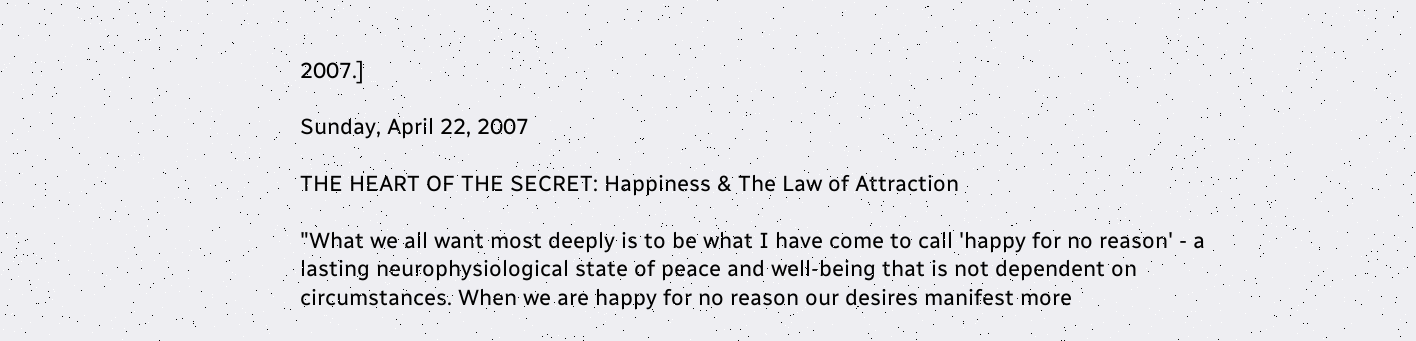2007.]

Sunday, April 22, 2007

THE HEART OF THE SECRET: Happiness & The Law of Attraction

"What we all want most deeply is to be what I have come to call 'happy for no reason' - a lasting neurophysiological state of peace and well-being that is not dependent on circumstances. When we are happy for no reason our desires manifest more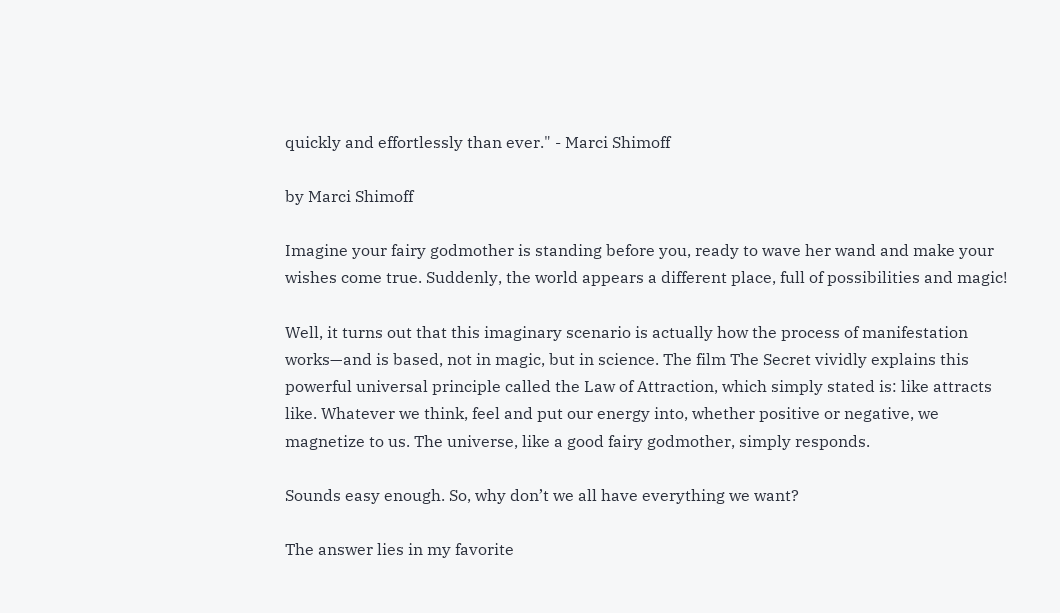quickly and effortlessly than ever." - Marci Shimoff

by Marci Shimoff

Imagine your fairy godmother is standing before you, ready to wave her wand and make your wishes come true. Suddenly, the world appears a different place, full of possibilities and magic!

Well, it turns out that this imaginary scenario is actually how the process of manifestation works—and is based, not in magic, but in science. The film The Secret vividly explains this powerful universal principle called the Law of Attraction, which simply stated is: like attracts like. Whatever we think, feel and put our energy into, whether positive or negative, we magnetize to us. The universe, like a good fairy godmother, simply responds.

Sounds easy enough. So, why don’t we all have everything we want?

The answer lies in my favorite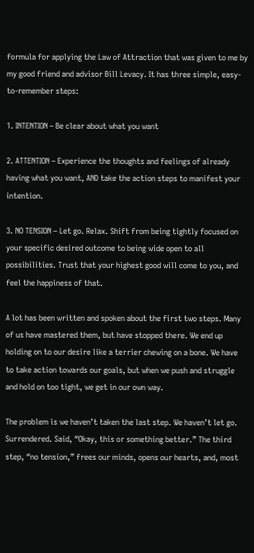formula for applying the Law of Attraction that was given to me by my good friend and advisor Bill Levacy. It has three simple, easy-to-remember steps:

1. INTENTION – Be clear about what you want

2. ATTENTION – Experience the thoughts and feelings of already having what you want, AND take the action steps to manifest your intention.

3. NO TENSION – Let go. Relax. Shift from being tightly focused on your specific desired outcome to being wide open to all possibilities. Trust that your highest good will come to you, and feel the happiness of that.

A lot has been written and spoken about the first two steps. Many of us have mastered them, but have stopped there. We end up holding on to our desire like a terrier chewing on a bone. We have to take action towards our goals, but when we push and struggle and hold on too tight, we get in our own way.

The problem is we haven’t taken the last step. We haven’t let go. Surrendered. Said, “Okay, this or something better.” The third step, “no tension,” frees our minds, opens our hearts, and, most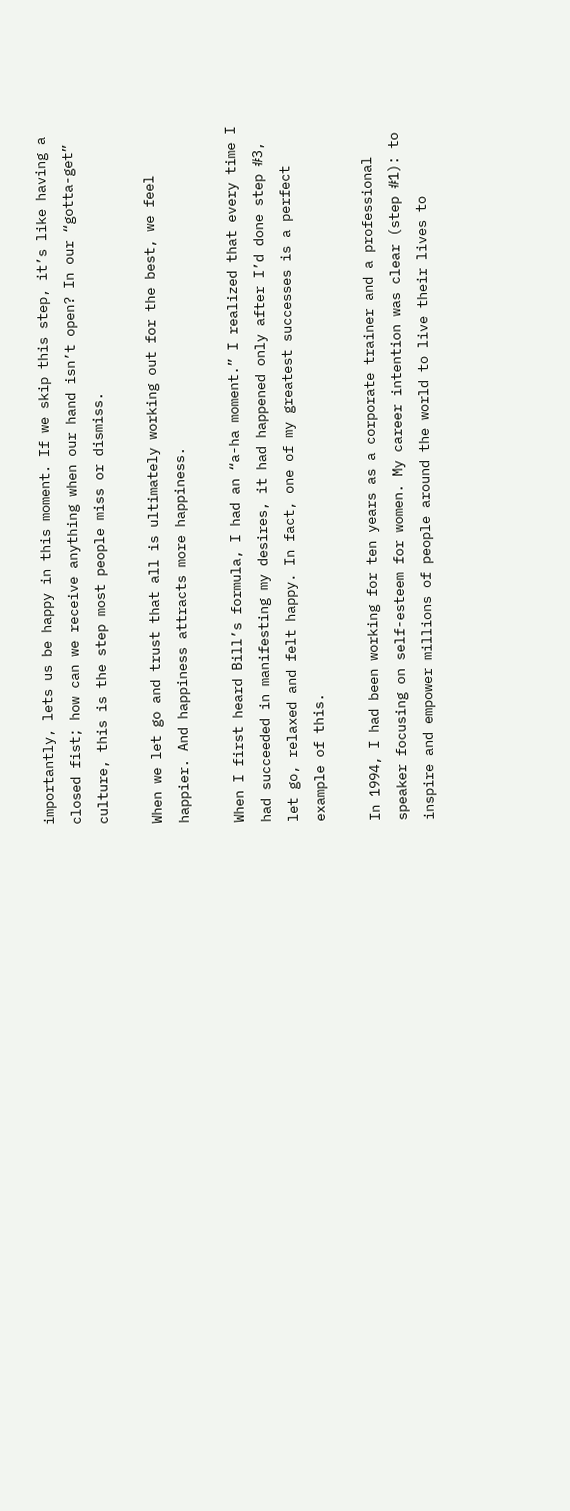importantly, lets us be happy in this moment. If we skip this step, it’s like having a closed fist; how can we receive anything when our hand isn’t open? In our “gotta-get” culture, this is the step most people miss or dismiss.

When we let go and trust that all is ultimately working out for the best, we feel happier. And happiness attracts more happiness.

When I first heard Bill’s formula, I had an “a-ha moment.” I realized that every time I had succeeded in manifesting my desires, it had happened only after I’d done step #3, let go, relaxed and felt happy. In fact, one of my greatest successes is a perfect example of this.

In 1994, I had been working for ten years as a corporate trainer and a professional speaker focusing on self-esteem for women. My career intention was clear (step #1): to inspire and empower millions of people around the world to live their lives to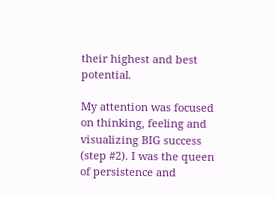their highest and best potential.

My attention was focused on thinking, feeling and visualizing BIG success (step #2). I was the queen of persistence and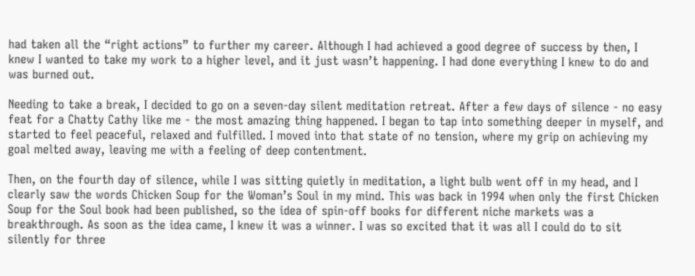had taken all the “right actions” to further my career. Although I had achieved a good degree of success by then, I knew I wanted to take my work to a higher level, and it just wasn’t happening. I had done everything I knew to do and was burned out.

Needing to take a break, I decided to go on a seven-day silent meditation retreat. After a few days of silence - no easy feat for a Chatty Cathy like me - the most amazing thing happened. I began to tap into something deeper in myself, and started to feel peaceful, relaxed and fulfilled. I moved into that state of no tension, where my grip on achieving my goal melted away, leaving me with a feeling of deep contentment.

Then, on the fourth day of silence, while I was sitting quietly in meditation, a light bulb went off in my head, and I clearly saw the words Chicken Soup for the Woman’s Soul in my mind. This was back in 1994 when only the first Chicken Soup for the Soul book had been published, so the idea of spin-off books for different niche markets was a breakthrough. As soon as the idea came, I knew it was a winner. I was so excited that it was all I could do to sit silently for three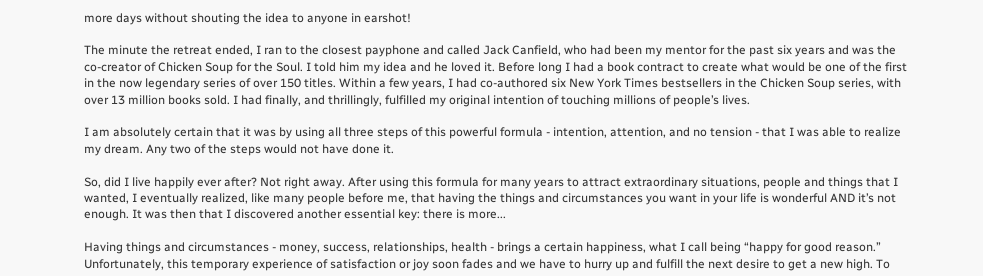more days without shouting the idea to anyone in earshot!

The minute the retreat ended, I ran to the closest payphone and called Jack Canfield, who had been my mentor for the past six years and was the co-creator of Chicken Soup for the Soul. I told him my idea and he loved it. Before long I had a book contract to create what would be one of the first in the now legendary series of over 150 titles. Within a few years, I had co-authored six New York Times bestsellers in the Chicken Soup series, with over 13 million books sold. I had finally, and thrillingly, fulfilled my original intention of touching millions of people’s lives.

I am absolutely certain that it was by using all three steps of this powerful formula - intention, attention, and no tension - that I was able to realize my dream. Any two of the steps would not have done it.

So, did I live happily ever after? Not right away. After using this formula for many years to attract extraordinary situations, people and things that I wanted, I eventually realized, like many people before me, that having the things and circumstances you want in your life is wonderful AND it’s not enough. It was then that I discovered another essential key: there is more...

Having things and circumstances - money, success, relationships, health - brings a certain happiness, what I call being “happy for good reason.” Unfortunately, this temporary experience of satisfaction or joy soon fades and we have to hurry up and fulfill the next desire to get a new high. To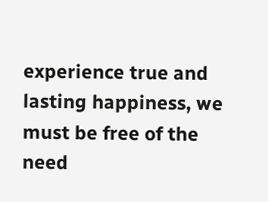experience true and lasting happiness, we must be free of the need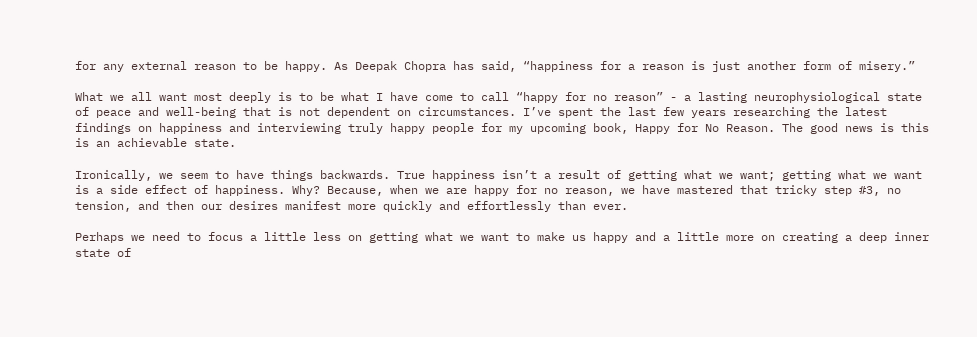for any external reason to be happy. As Deepak Chopra has said, “happiness for a reason is just another form of misery.”

What we all want most deeply is to be what I have come to call “happy for no reason” - a lasting neurophysiological state of peace and well-being that is not dependent on circumstances. I’ve spent the last few years researching the latest findings on happiness and interviewing truly happy people for my upcoming book, Happy for No Reason. The good news is this is an achievable state.

Ironically, we seem to have things backwards. True happiness isn’t a result of getting what we want; getting what we want is a side effect of happiness. Why? Because, when we are happy for no reason, we have mastered that tricky step #3, no tension, and then our desires manifest more quickly and effortlessly than ever.

Perhaps we need to focus a little less on getting what we want to make us happy and a little more on creating a deep inner state of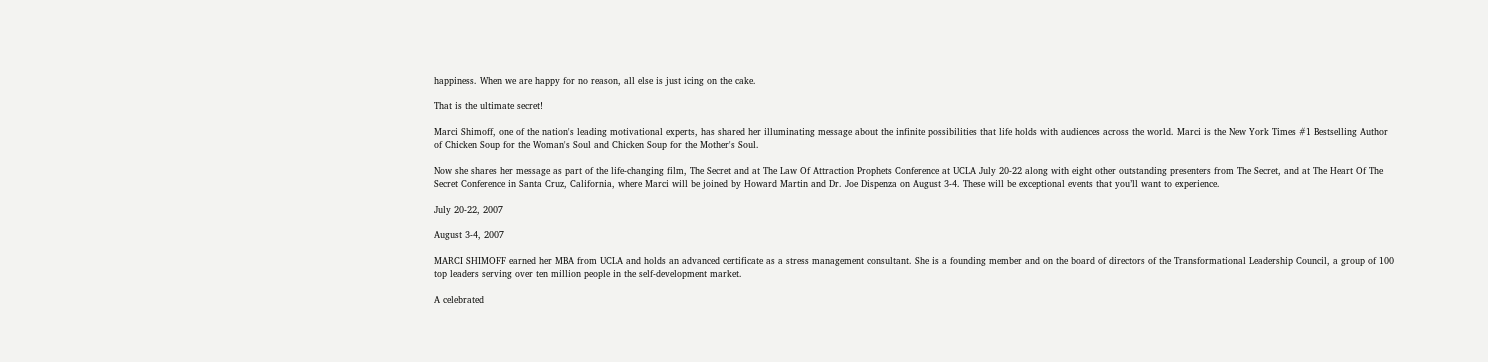happiness. When we are happy for no reason, all else is just icing on the cake.

That is the ultimate secret!

Marci Shimoff, one of the nation's leading motivational experts, has shared her illuminating message about the infinite possibilities that life holds with audiences across the world. Marci is the New York Times #1 Bestselling Author of Chicken Soup for the Woman's Soul and Chicken Soup for the Mother's Soul.

Now she shares her message as part of the life-changing film, The Secret and at The Law Of Attraction Prophets Conference at UCLA July 20-22 along with eight other outstanding presenters from The Secret, and at The Heart Of The Secret Conference in Santa Cruz, California, where Marci will be joined by Howard Martin and Dr. Joe Dispenza on August 3-4. These will be exceptional events that you’ll want to experience.

July 20-22, 2007

August 3-4, 2007

MARCI SHIMOFF earned her MBA from UCLA and holds an advanced certificate as a stress management consultant. She is a founding member and on the board of directors of the Transformational Leadership Council, a group of 100 top leaders serving over ten million people in the self-development market.

A celebrated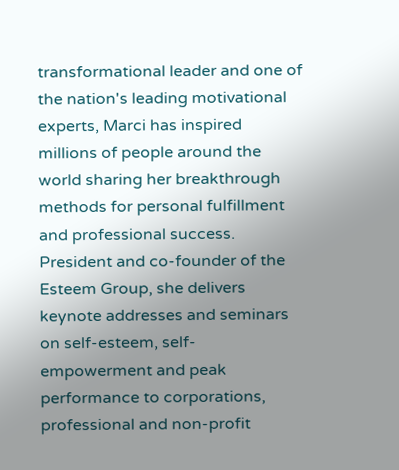transformational leader and one of the nation's leading motivational experts, Marci has inspired millions of people around the world sharing her breakthrough methods for personal fulfillment and professional success. President and co-founder of the Esteem Group, she delivers keynote addresses and seminars on self-esteem, self-empowerment and peak performance to corporations, professional and non-profit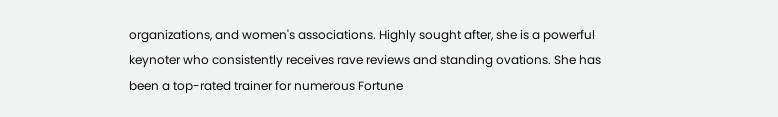organizations, and women's associations. Highly sought after, she is a powerful keynoter who consistently receives rave reviews and standing ovations. She has been a top-rated trainer for numerous Fortune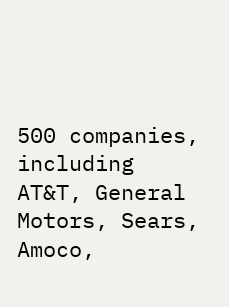500 companies, including AT&T, General Motors, Sears, Amoco,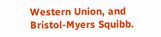Western Union, and Bristol-Myers Squibb.